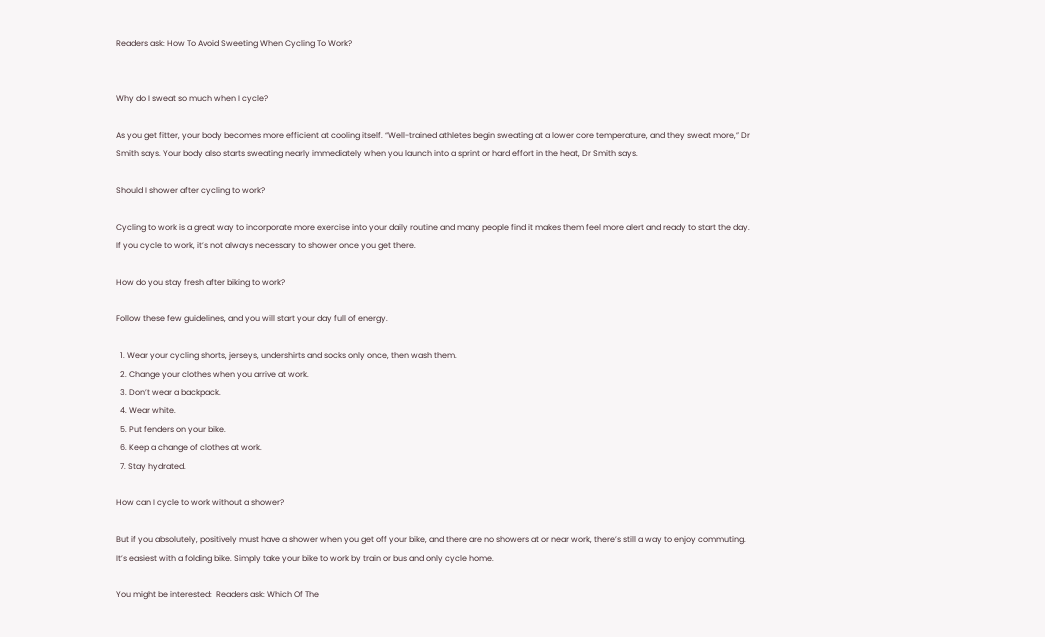Readers ask: How To Avoid Sweeting When Cycling To Work?


Why do I sweat so much when I cycle?

As you get fitter, your body becomes more efficient at cooling itself. “Well-trained athletes begin sweating at a lower core temperature, and they sweat more,” Dr Smith says. Your body also starts sweating nearly immediately when you launch into a sprint or hard effort in the heat, Dr Smith says.

Should I shower after cycling to work?

Cycling to work is a great way to incorporate more exercise into your daily routine and many people find it makes them feel more alert and ready to start the day. If you cycle to work, it’s not always necessary to shower once you get there.

How do you stay fresh after biking to work?

Follow these few guidelines, and you will start your day full of energy.

  1. Wear your cycling shorts, jerseys, undershirts and socks only once, then wash them.
  2. Change your clothes when you arrive at work.
  3. Don’t wear a backpack.
  4. Wear white.
  5. Put fenders on your bike.
  6. Keep a change of clothes at work.
  7. Stay hydrated.

How can I cycle to work without a shower?

But if you absolutely, positively must have a shower when you get off your bike, and there are no showers at or near work, there’s still a way to enjoy commuting. It’s easiest with a folding bike. Simply take your bike to work by train or bus and only cycle home.

You might be interested:  Readers ask: Which Of The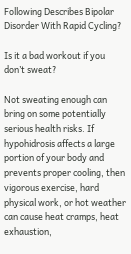Following Describes Bipolar Disorder With Rapid Cycling?

Is it a bad workout if you don’t sweat?

Not sweating enough can bring on some potentially serious health risks. If hypohidrosis affects a large portion of your body and prevents proper cooling, then vigorous exercise, hard physical work, or hot weather can cause heat cramps, heat exhaustion,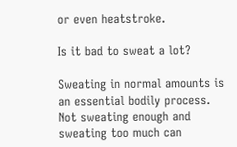or even heatstroke.

Is it bad to sweat a lot?

Sweating in normal amounts is an essential bodily process. Not sweating enough and sweating too much can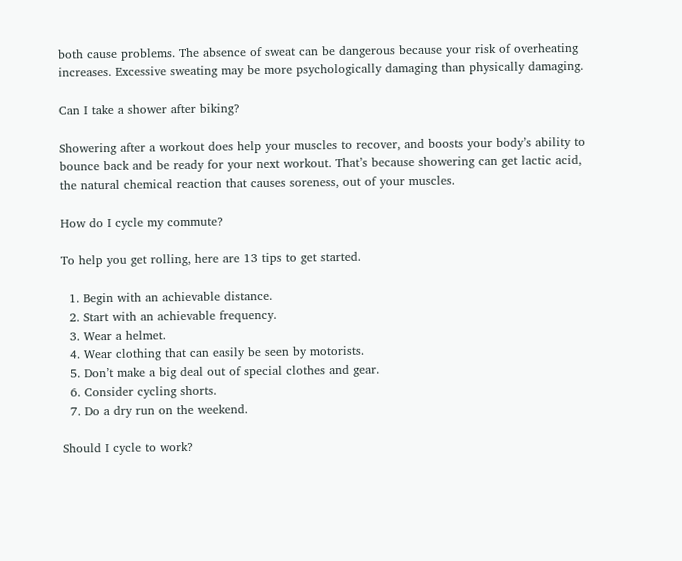both cause problems. The absence of sweat can be dangerous because your risk of overheating increases. Excessive sweating may be more psychologically damaging than physically damaging.

Can I take a shower after biking?

Showering after a workout does help your muscles to recover, and boosts your body’s ability to bounce back and be ready for your next workout. That’s because showering can get lactic acid, the natural chemical reaction that causes soreness, out of your muscles.

How do I cycle my commute?

To help you get rolling, here are 13 tips to get started.

  1. Begin with an achievable distance.
  2. Start with an achievable frequency.
  3. Wear a helmet.
  4. Wear clothing that can easily be seen by motorists.
  5. Don’t make a big deal out of special clothes and gear.
  6. Consider cycling shorts.
  7. Do a dry run on the weekend.

Should I cycle to work?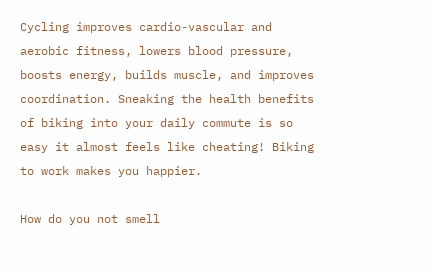Cycling improves cardio-vascular and aerobic fitness, lowers blood pressure, boosts energy, builds muscle, and improves coordination. Sneaking the health benefits of biking into your daily commute is so easy it almost feels like cheating! Biking to work makes you happier.

How do you not smell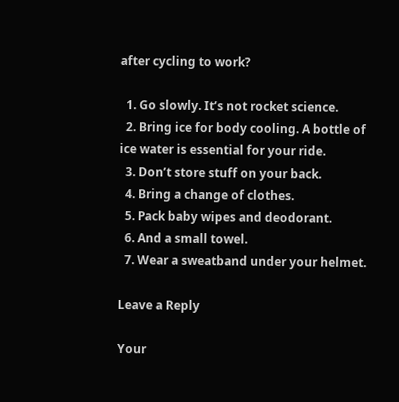after cycling to work?

  1. Go slowly. It’s not rocket science.
  2. Bring ice for body cooling. A bottle of ice water is essential for your ride.
  3. Don’t store stuff on your back.
  4. Bring a change of clothes.
  5. Pack baby wipes and deodorant.
  6. And a small towel.
  7. Wear a sweatband under your helmet.

Leave a Reply

Your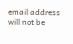email address will not be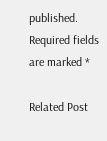published. Required fields are marked *

Related Post